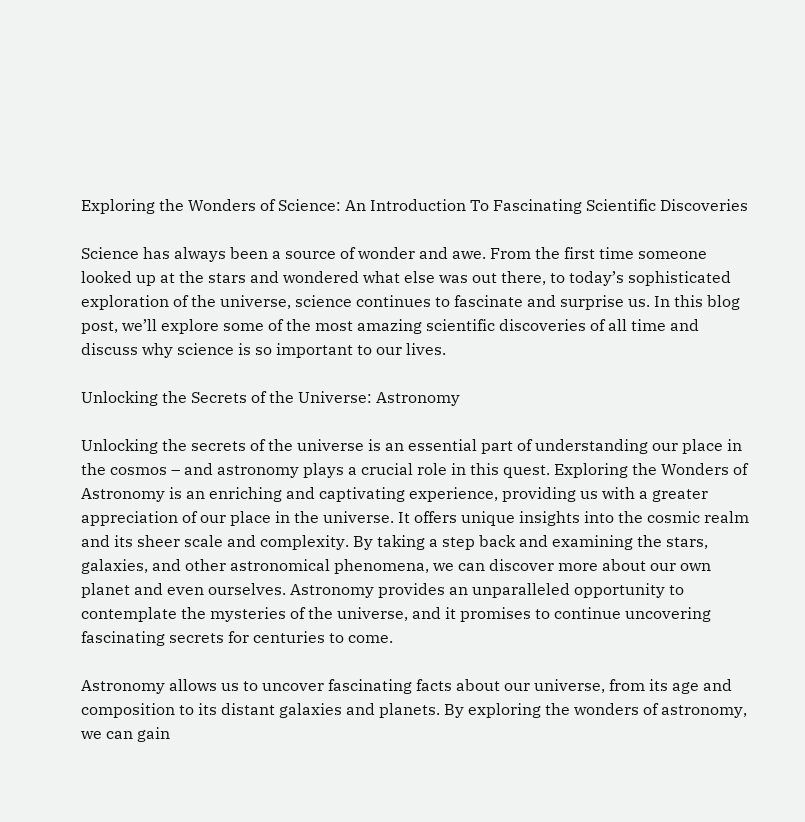Exploring the Wonders of Science: An Introduction To Fascinating Scientific Discoveries

Science has always been a source of wonder and awe. From the first time someone looked up at the stars and wondered what else was out there, to today’s sophisticated exploration of the universe, science continues to fascinate and surprise us. In this blog post, we’ll explore some of the most amazing scientific discoveries of all time and discuss why science is so important to our lives.

Unlocking the Secrets of the Universe: Astronomy

Unlocking the secrets of the universe is an essential part of understanding our place in the cosmos – and astronomy plays a crucial role in this quest. Exploring the Wonders of Astronomy is an enriching and captivating experience, providing us with a greater appreciation of our place in the universe. It offers unique insights into the cosmic realm and its sheer scale and complexity. By taking a step back and examining the stars, galaxies, and other astronomical phenomena, we can discover more about our own planet and even ourselves. Astronomy provides an unparalleled opportunity to contemplate the mysteries of the universe, and it promises to continue uncovering fascinating secrets for centuries to come.

Astronomy allows us to uncover fascinating facts about our universe, from its age and composition to its distant galaxies and planets. By exploring the wonders of astronomy, we can gain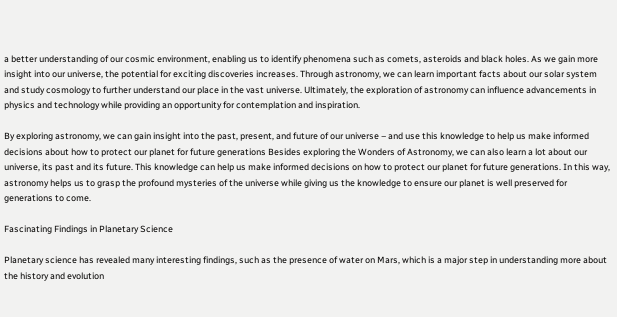a better understanding of our cosmic environment, enabling us to identify phenomena such as comets, asteroids and black holes. As we gain more insight into our universe, the potential for exciting discoveries increases. Through astronomy, we can learn important facts about our solar system and study cosmology to further understand our place in the vast universe. Ultimately, the exploration of astronomy can influence advancements in physics and technology while providing an opportunity for contemplation and inspiration.

By exploring astronomy, we can gain insight into the past, present, and future of our universe – and use this knowledge to help us make informed decisions about how to protect our planet for future generations Besides exploring the Wonders of Astronomy, we can also learn a lot about our universe, its past and its future. This knowledge can help us make informed decisions on how to protect our planet for future generations. In this way, astronomy helps us to grasp the profound mysteries of the universe while giving us the knowledge to ensure our planet is well preserved for generations to come.

Fascinating Findings in Planetary Science

Planetary science has revealed many interesting findings, such as the presence of water on Mars, which is a major step in understanding more about the history and evolution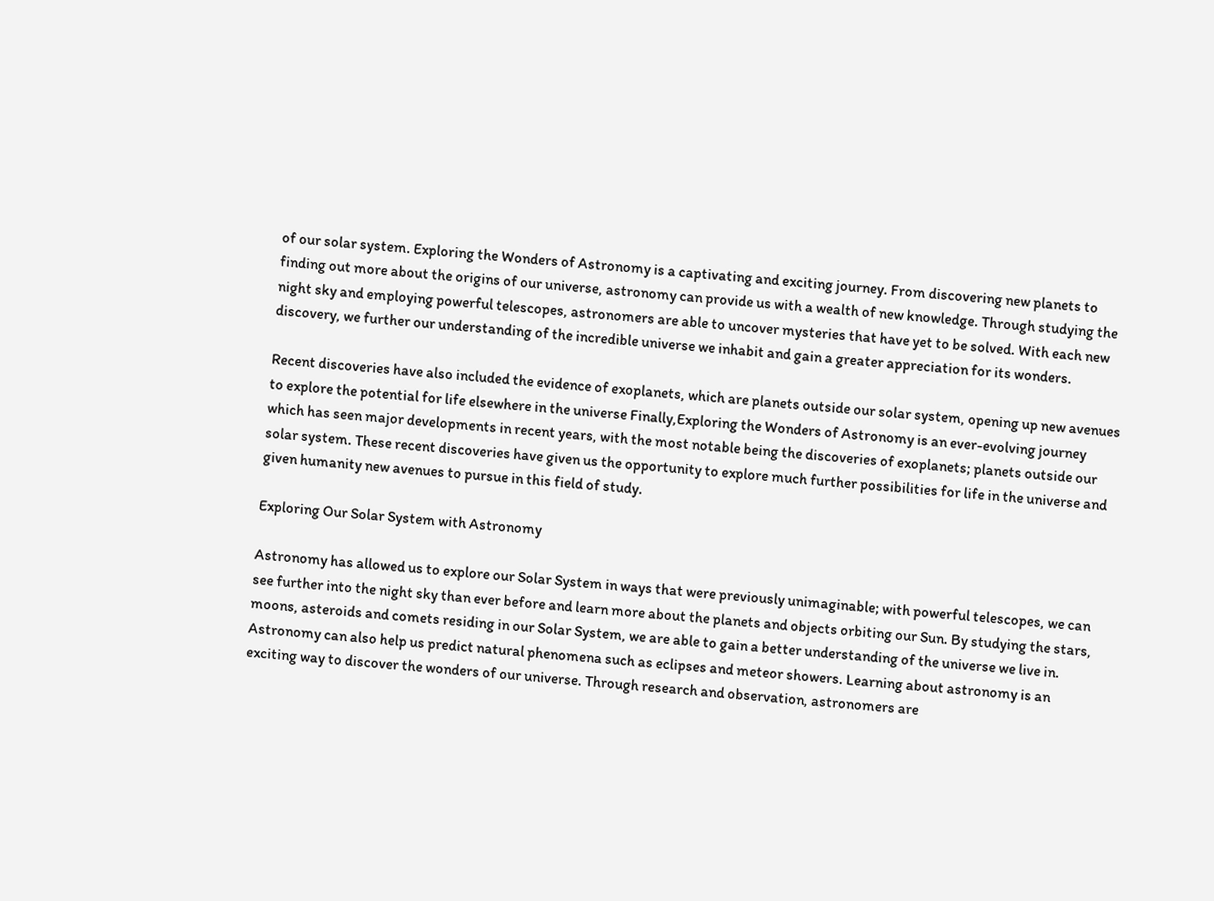of our solar system. Exploring the Wonders of Astronomy is a captivating and exciting journey. From discovering new planets to finding out more about the origins of our universe, astronomy can provide us with a wealth of new knowledge. Through studying the night sky and employing powerful telescopes, astronomers are able to uncover mysteries that have yet to be solved. With each new discovery, we further our understanding of the incredible universe we inhabit and gain a greater appreciation for its wonders.

Recent discoveries have also included the evidence of exoplanets, which are planets outside our solar system, opening up new avenues to explore the potential for life elsewhere in the universe Finally,Exploring the Wonders of Astronomy is an ever-evolving journey which has seen major developments in recent years, with the most notable being the discoveries of exoplanets; planets outside our solar system. These recent discoveries have given us the opportunity to explore much further possibilities for life in the universe and given humanity new avenues to pursue in this field of study.

Exploring Our Solar System with Astronomy

Astronomy has allowed us to explore our Solar System in ways that were previously unimaginable; with powerful telescopes, we can see further into the night sky than ever before and learn more about the planets and objects orbiting our Sun. By studying the stars, moons, asteroids and comets residing in our Solar System, we are able to gain a better understanding of the universe we live in. Astronomy can also help us predict natural phenomena such as eclipses and meteor showers. Learning about astronomy is an exciting way to discover the wonders of our universe. Through research and observation, astronomers are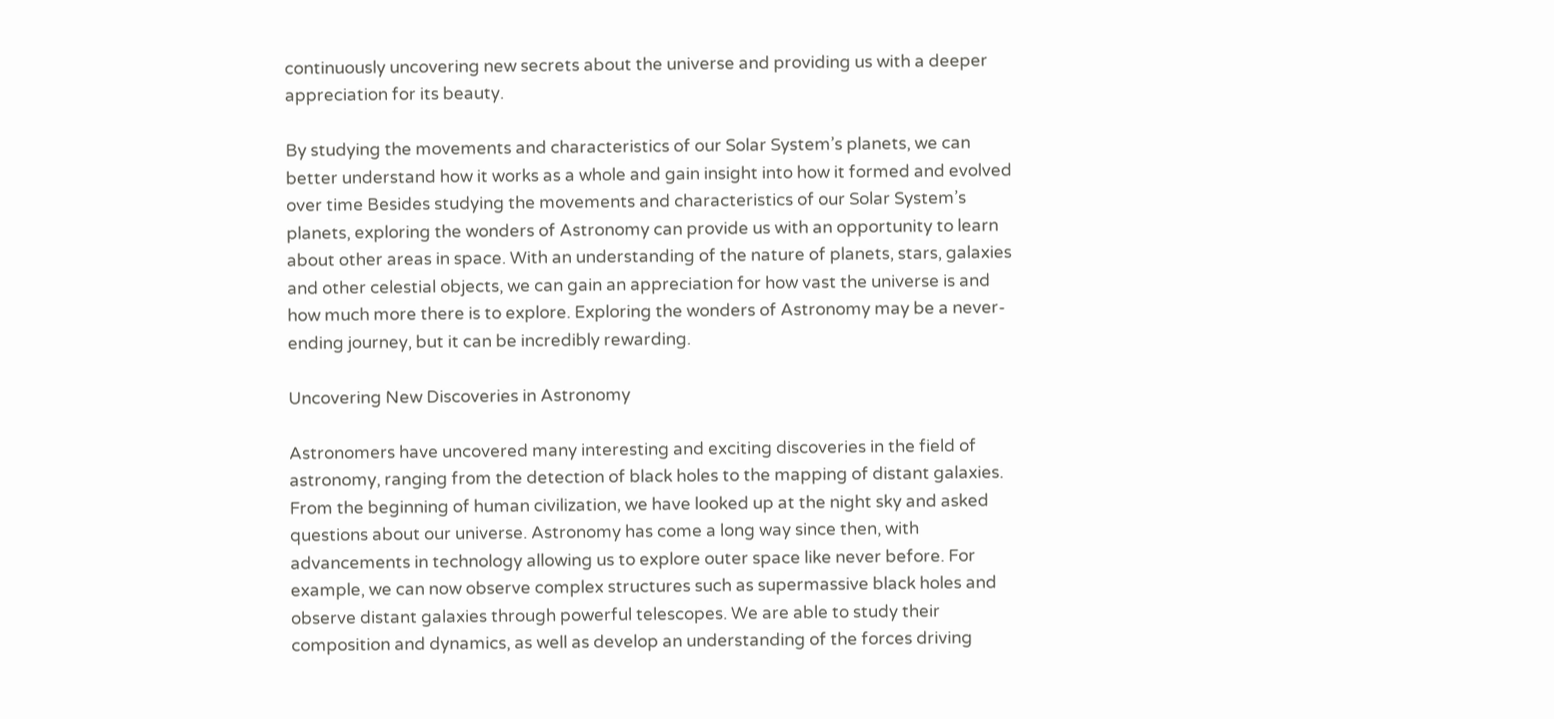continuously uncovering new secrets about the universe and providing us with a deeper appreciation for its beauty.

By studying the movements and characteristics of our Solar System’s planets, we can better understand how it works as a whole and gain insight into how it formed and evolved over time Besides studying the movements and characteristics of our Solar System’s planets, exploring the wonders of Astronomy can provide us with an opportunity to learn about other areas in space. With an understanding of the nature of planets, stars, galaxies and other celestial objects, we can gain an appreciation for how vast the universe is and how much more there is to explore. Exploring the wonders of Astronomy may be a never-ending journey, but it can be incredibly rewarding.

Uncovering New Discoveries in Astronomy

Astronomers have uncovered many interesting and exciting discoveries in the field of astronomy, ranging from the detection of black holes to the mapping of distant galaxies. From the beginning of human civilization, we have looked up at the night sky and asked questions about our universe. Astronomy has come a long way since then, with advancements in technology allowing us to explore outer space like never before. For example, we can now observe complex structures such as supermassive black holes and observe distant galaxies through powerful telescopes. We are able to study their composition and dynamics, as well as develop an understanding of the forces driving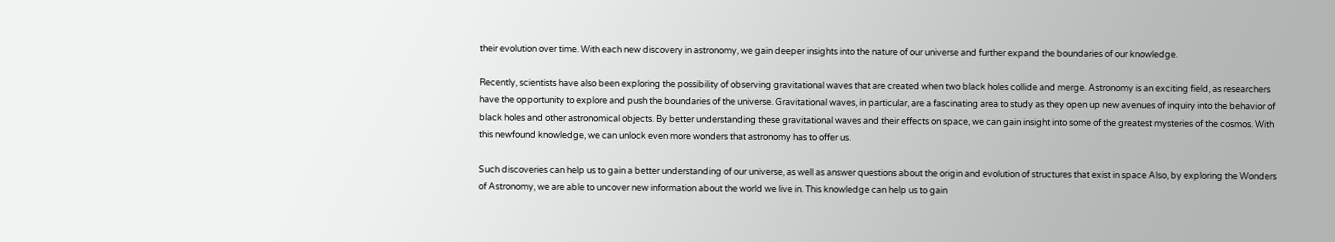their evolution over time. With each new discovery in astronomy, we gain deeper insights into the nature of our universe and further expand the boundaries of our knowledge.

Recently, scientists have also been exploring the possibility of observing gravitational waves that are created when two black holes collide and merge. Astronomy is an exciting field, as researchers have the opportunity to explore and push the boundaries of the universe. Gravitational waves, in particular, are a fascinating area to study as they open up new avenues of inquiry into the behavior of black holes and other astronomical objects. By better understanding these gravitational waves and their effects on space, we can gain insight into some of the greatest mysteries of the cosmos. With this newfound knowledge, we can unlock even more wonders that astronomy has to offer us.

Such discoveries can help us to gain a better understanding of our universe, as well as answer questions about the origin and evolution of structures that exist in space Also, by exploring the Wonders of Astronomy, we are able to uncover new information about the world we live in. This knowledge can help us to gain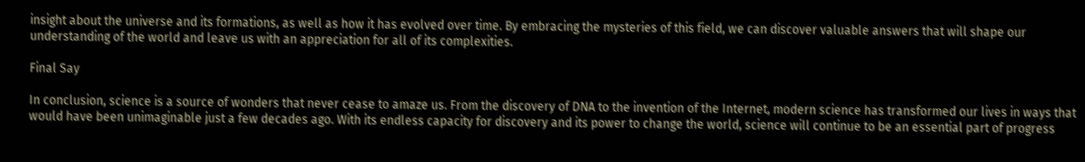insight about the universe and its formations, as well as how it has evolved over time. By embracing the mysteries of this field, we can discover valuable answers that will shape our understanding of the world and leave us with an appreciation for all of its complexities.

Final Say

In conclusion, science is a source of wonders that never cease to amaze us. From the discovery of DNA to the invention of the Internet, modern science has transformed our lives in ways that would have been unimaginable just a few decades ago. With its endless capacity for discovery and its power to change the world, science will continue to be an essential part of progress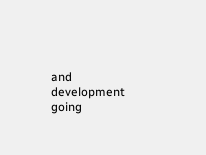and development going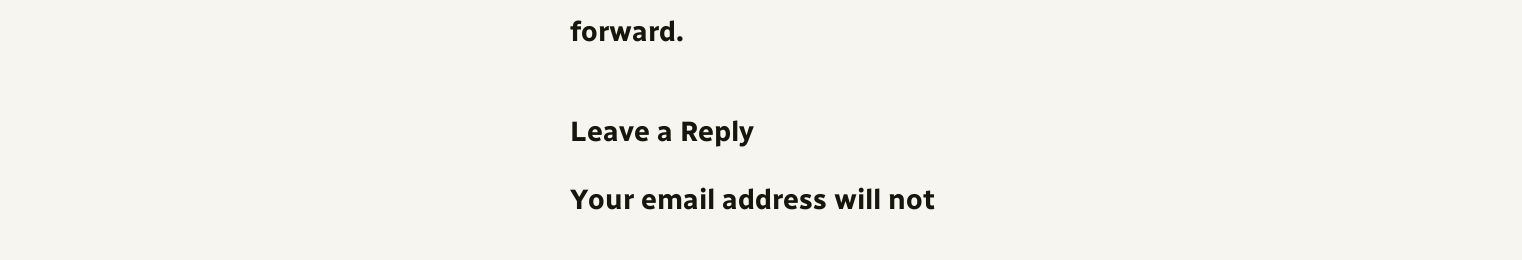forward.


Leave a Reply

Your email address will not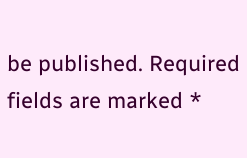be published. Required fields are marked *